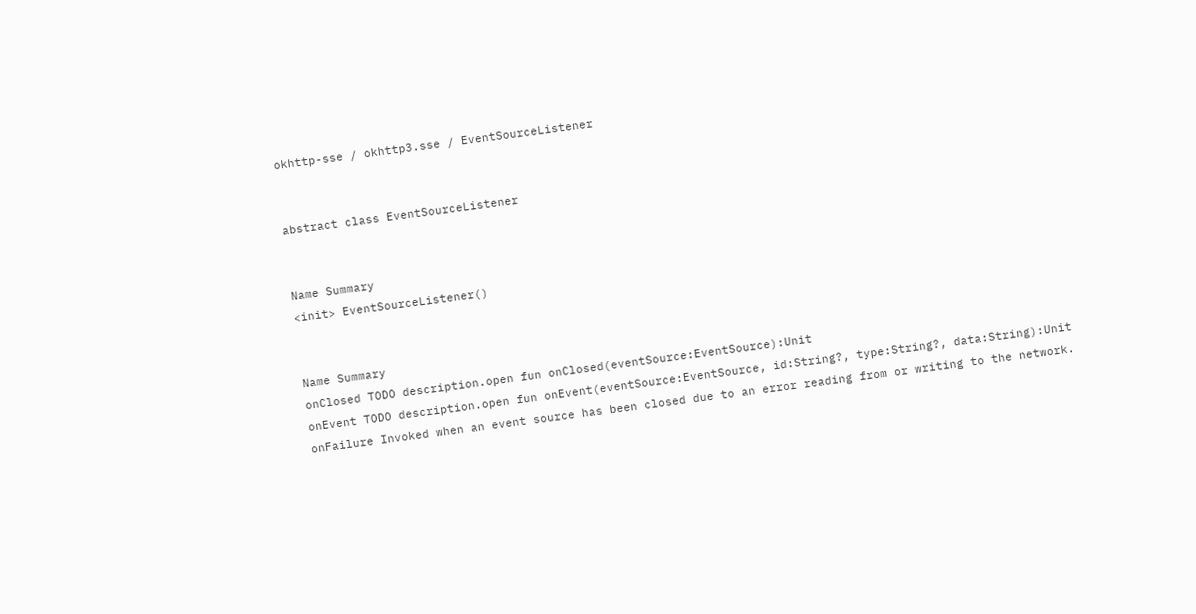okhttp-sse / okhttp3.sse / EventSourceListener


abstract class EventSourceListener


Name Summary
<init> EventSourceListener()


Name Summary
onClosed TODO description.open fun onClosed(eventSource:EventSource):Unit
onEvent TODO description.open fun onEvent(eventSource:EventSource, id:String?, type:String?, data:String):Unit
onFailure Invoked when an event source has been closed due to an error reading from or writing to the network.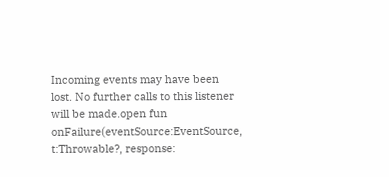Incoming events may have been lost. No further calls to this listener will be made.open fun onFailure(eventSource:EventSource, t:Throwable?, response: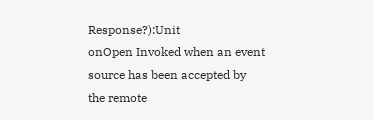Response?):Unit
onOpen Invoked when an event source has been accepted by the remote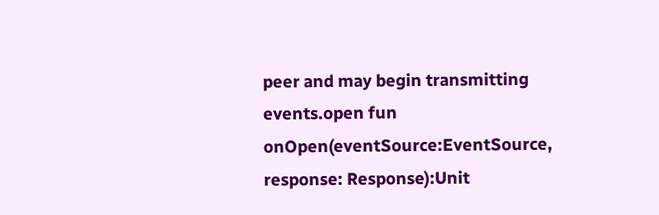peer and may begin transmitting events.open fun onOpen(eventSource:EventSource, response: Response):Unit